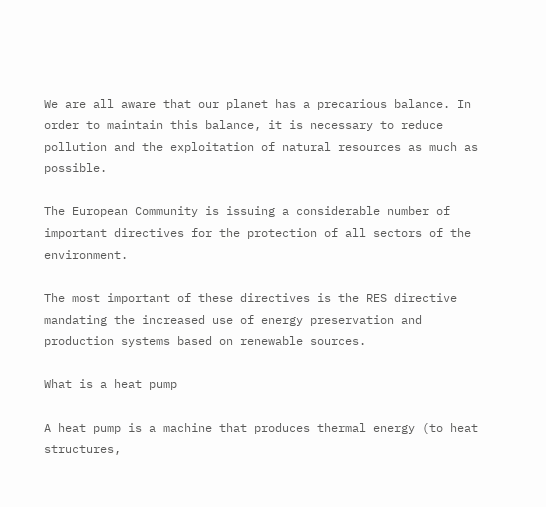We are all aware that our planet has a precarious balance. In order to maintain this balance, it is necessary to reduce pollution and the exploitation of natural resources as much as possible.

The European Community is issuing a considerable number of important directives for the protection of all sectors of the environment.

The most important of these directives is the RES directive mandating the increased use of energy preservation and production systems based on renewable sources.

What is a heat pump

A heat pump is a machine that produces thermal energy (to heat structures,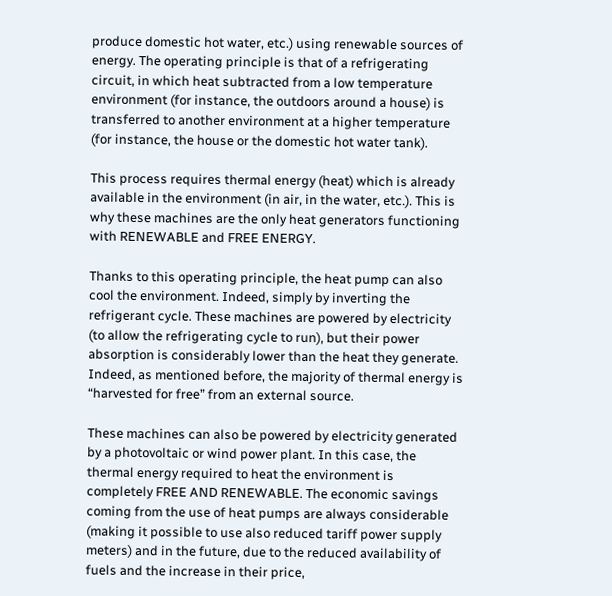produce domestic hot water, etc.) using renewable sources of energy. The operating principle is that of a refrigerating circuit, in which heat subtracted from a low temperature environment (for instance, the outdoors around a house) is transferred to another environment at a higher temperature (for instance, the house or the domestic hot water tank).

This process requires thermal energy (heat) which is already available in the environment (in air, in the water, etc.). This is why these machines are the only heat generators functioning with RENEWABLE and FREE ENERGY.

Thanks to this operating principle, the heat pump can also cool the environment. Indeed, simply by inverting the refrigerant cycle. These machines are powered by electricity (to allow the refrigerating cycle to run), but their power absorption is considerably lower than the heat they generate. Indeed, as mentioned before, the majority of thermal energy is “harvested for free” from an external source.

These machines can also be powered by electricity generated by a photovoltaic or wind power plant. In this case, the thermal energy required to heat the environment is completely FREE AND RENEWABLE. The economic savings coming from the use of heat pumps are always considerable (making it possible to use also reduced tariff power supply meters) and in the future, due to the reduced availability of fuels and the increase in their price,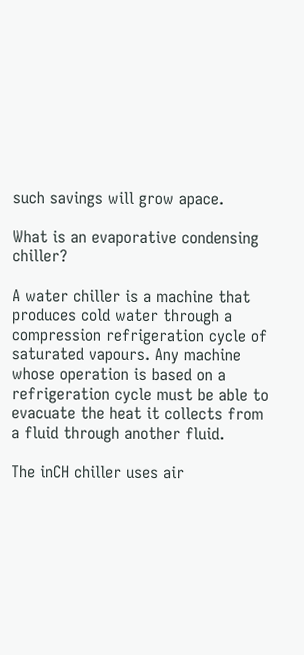such savings will grow apace.

What is an evaporative condensing chiller?

A water chiller is a machine that produces cold water through a compression refrigeration cycle of saturated vapours. Any machine whose operation is based on a refrigeration cycle must be able to evacuate the heat it collects from a fluid through another fluid.

The inCH chiller uses air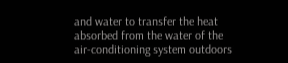and water to transfer the heat absorbed from the water of the air-conditioning system outdoors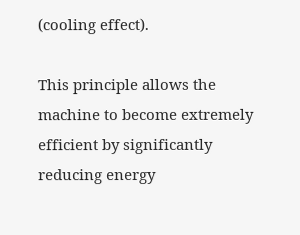(cooling effect).

This principle allows the machine to become extremely efficient by significantly reducing energy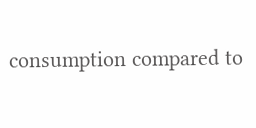consumption compared to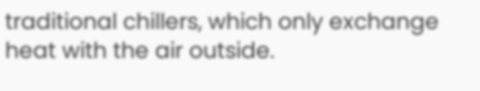traditional chillers, which only exchange heat with the air outside.